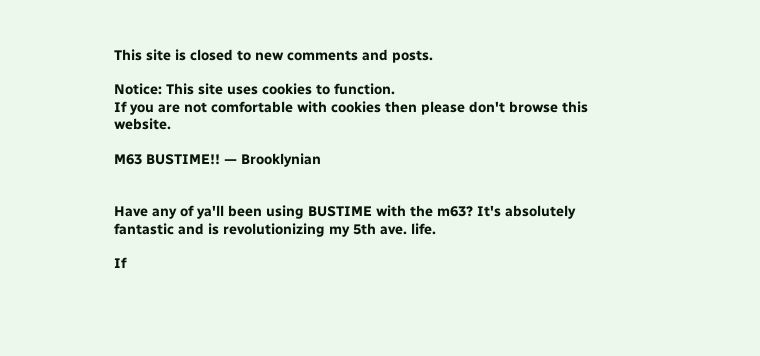This site is closed to new comments and posts.

Notice: This site uses cookies to function.
If you are not comfortable with cookies then please don't browse this website.

M63 BUSTIME!! — Brooklynian


Have any of ya'll been using BUSTIME with the m63? It's absolutely fantastic and is revolutionizing my 5th ave. life.

If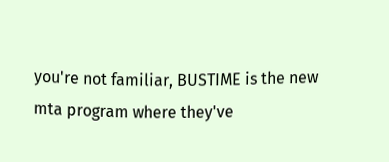you're not familiar, BUSTIME is the new mta program where they've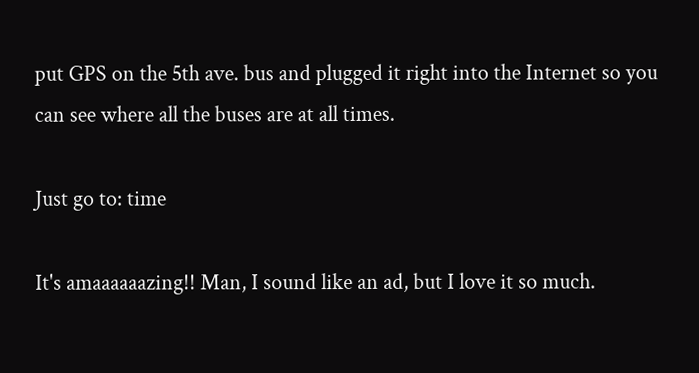put GPS on the 5th ave. bus and plugged it right into the Internet so you can see where all the buses are at all times.

Just go to: time

It's amaaaaaazing!! Man, I sound like an ad, but I love it so much.